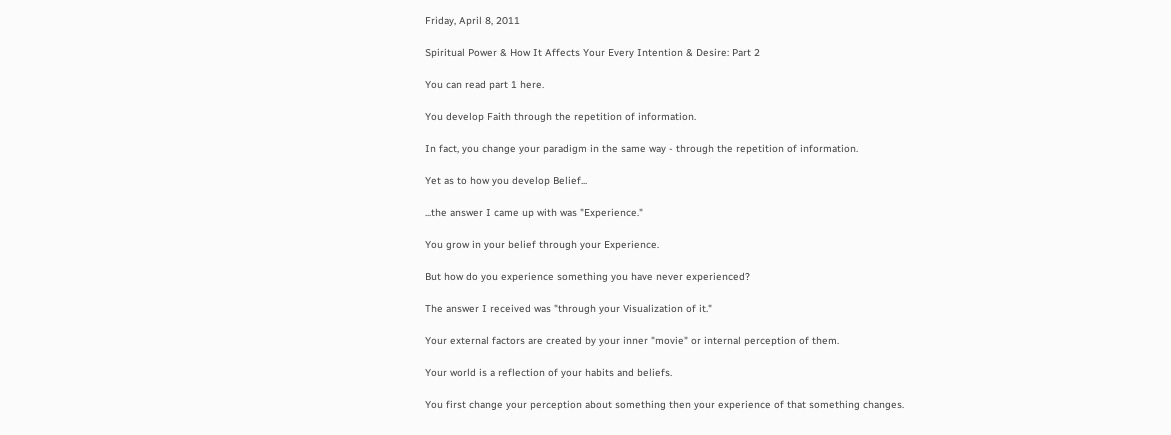Friday, April 8, 2011

Spiritual Power & How It Affects Your Every Intention & Desire: Part 2

You can read part 1 here.

You develop Faith through the repetition of information.

In fact, you change your paradigm in the same way - through the repetition of information.

Yet as to how you develop Belief...

...the answer I came up with was "Experience."

You grow in your belief through your Experience.

But how do you experience something you have never experienced?

The answer I received was "through your Visualization of it."

Your external factors are created by your inner "movie" or internal perception of them.

Your world is a reflection of your habits and beliefs.

You first change your perception about something then your experience of that something changes.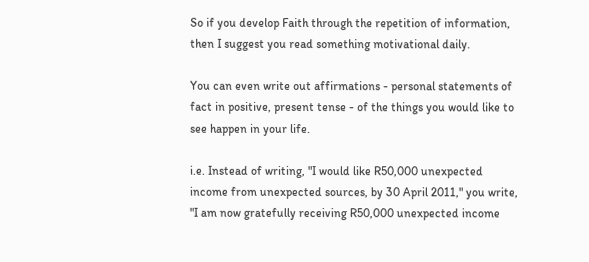So if you develop Faith through the repetition of information, then I suggest you read something motivational daily.

You can even write out affirmations - personal statements of fact in positive, present tense - of the things you would like to see happen in your life.

i.e. Instead of writing, "I would like R50,000 unexpected income from unexpected sources, by 30 April 2011," you write, "I am now gratefully receiving R50,000 unexpected income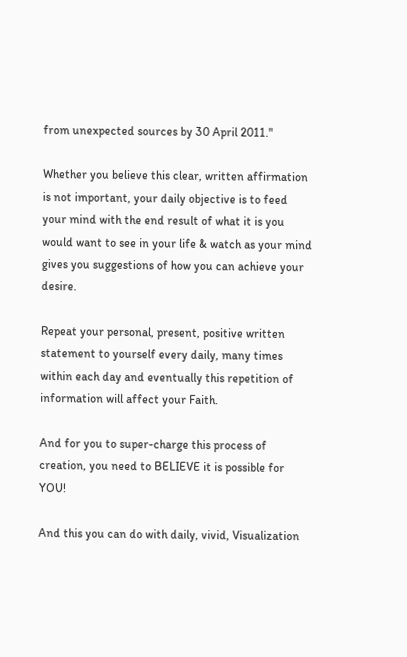from unexpected sources by 30 April 2011."

Whether you believe this clear, written affirmation is not important, your daily objective is to feed your mind with the end result of what it is you would want to see in your life & watch as your mind gives you suggestions of how you can achieve your desire.

Repeat your personal, present, positive written statement to yourself every daily, many times within each day and eventually this repetition of information will affect your Faith.

And for you to super-charge this process of creation, you need to BELIEVE it is possible for YOU!

And this you can do with daily, vivid, Visualization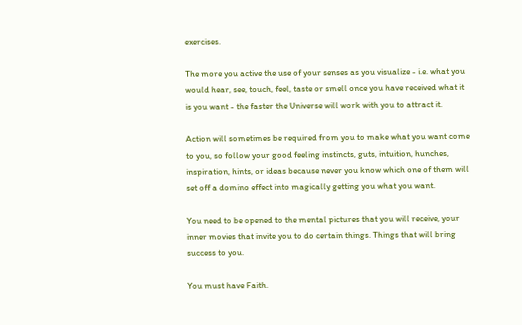exercises.

The more you active the use of your senses as you visualize - i.e. what you would hear, see, touch, feel, taste or smell once you have received what it is you want - the faster the Universe will work with you to attract it.

Action will sometimes be required from you to make what you want come to you, so follow your good feeling instincts, guts, intuition, hunches, inspiration, hints, or ideas because never you know which one of them will set off a domino effect into magically getting you what you want.

You need to be opened to the mental pictures that you will receive, your inner movies that invite you to do certain things. Things that will bring success to you.

You must have Faith.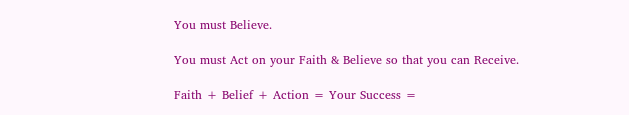You must Believe.

You must Act on your Faith & Believe so that you can Receive.

Faith + Belief + Action = Your Success =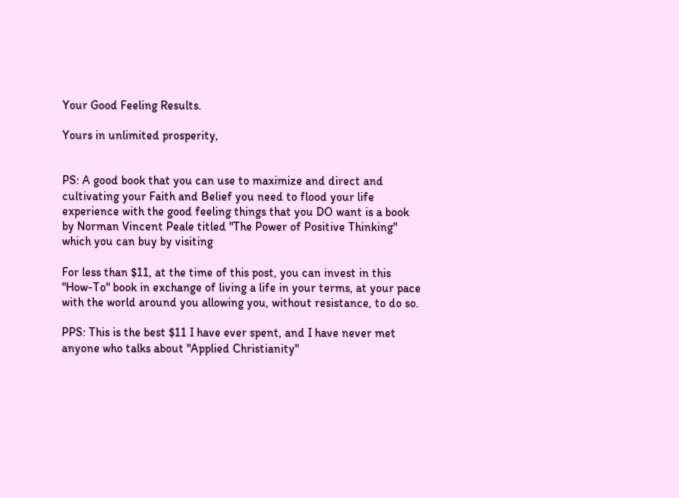Your Good Feeling Results.

Yours in unlimited prosperity,


PS: A good book that you can use to maximize and direct and cultivating your Faith and Belief you need to flood your life experience with the good feeling things that you DO want is a book by Norman Vincent Peale titled "The Power of Positive Thinking" which you can buy by visiting

For less than $11, at the time of this post, you can invest in this "How-To" book in exchange of living a life in your terms, at your pace with the world around you allowing you, without resistance, to do so.

PPS: This is the best $11 I have ever spent, and I have never met anyone who talks about "Applied Christianity"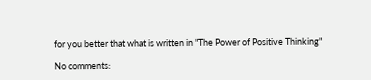for you better that what is written in "The Power of Positive Thinking"

No comments: